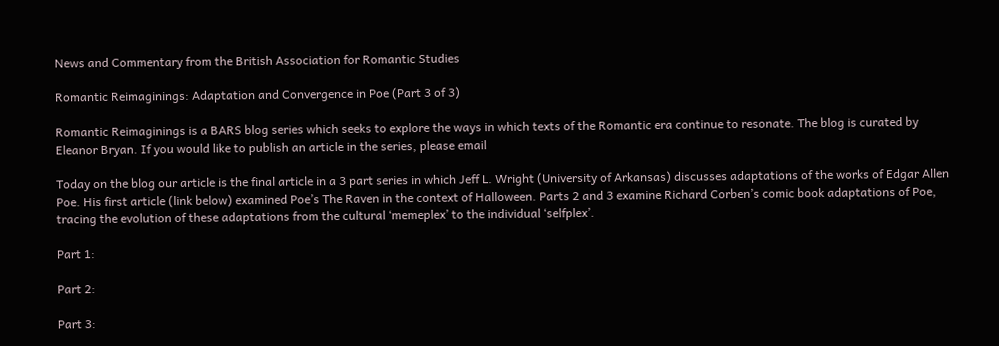News and Commentary from the British Association for Romantic Studies

Romantic Reimaginings: Adaptation and Convergence in Poe (Part 3 of 3)

Romantic Reimaginings is a BARS blog series which seeks to explore the ways in which texts of the Romantic era continue to resonate. The blog is curated by Eleanor Bryan. If you would like to publish an article in the series, please email

Today on the blog our article is the final article in a 3 part series in which Jeff L. Wright (University of Arkansas) discusses adaptations of the works of Edgar Allen Poe. His first article (link below) examined Poe’s The Raven in the context of Halloween. Parts 2 and 3 examine Richard Corben’s comic book adaptations of Poe, tracing the evolution of these adaptations from the cultural ‘memeplex’ to the individual ‘selfplex’.

Part 1:

Part 2:

Part 3: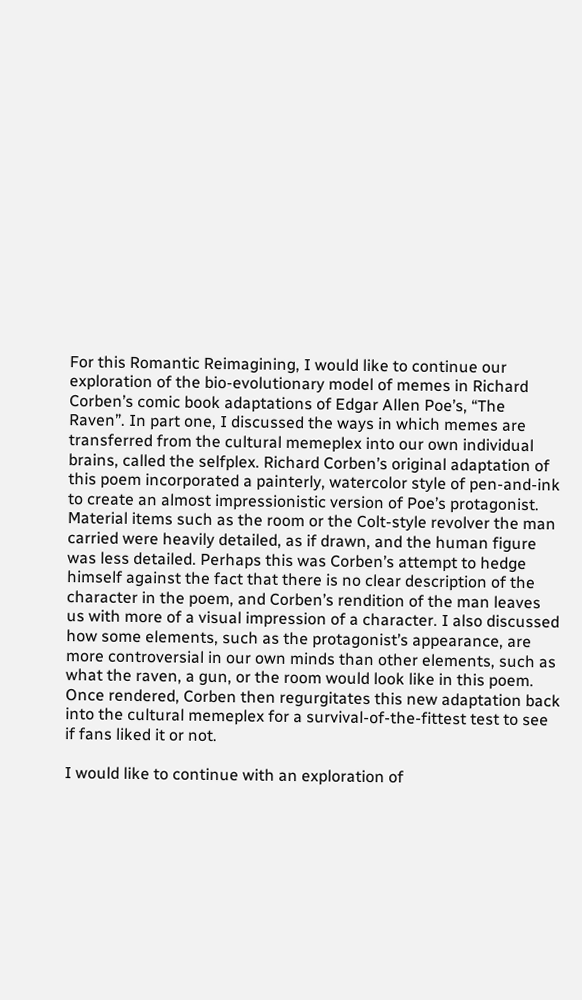For this Romantic Reimagining, I would like to continue our exploration of the bio-evolutionary model of memes in Richard Corben’s comic book adaptations of Edgar Allen Poe’s, “The Raven”. In part one, I discussed the ways in which memes are transferred from the cultural memeplex into our own individual brains, called the selfplex. Richard Corben’s original adaptation of this poem incorporated a painterly, watercolor style of pen-and-ink to create an almost impressionistic version of Poe’s protagonist. Material items such as the room or the Colt-style revolver the man carried were heavily detailed, as if drawn, and the human figure was less detailed. Perhaps this was Corben’s attempt to hedge himself against the fact that there is no clear description of the character in the poem, and Corben’s rendition of the man leaves us with more of a visual impression of a character. I also discussed how some elements, such as the protagonist’s appearance, are more controversial in our own minds than other elements, such as what the raven, a gun, or the room would look like in this poem. Once rendered, Corben then regurgitates this new adaptation back into the cultural memeplex for a survival-of-the-fittest test to see if fans liked it or not.

I would like to continue with an exploration of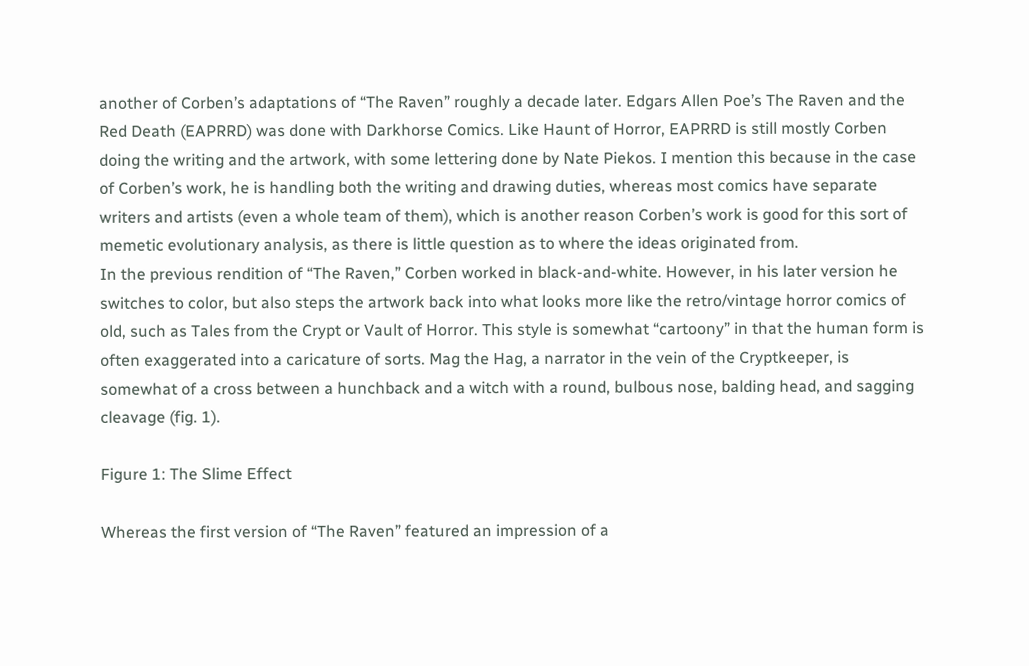another of Corben’s adaptations of “The Raven” roughly a decade later. Edgars Allen Poe’s The Raven and the Red Death (EAPRRD) was done with Darkhorse Comics. Like Haunt of Horror, EAPRRD is still mostly Corben doing the writing and the artwork, with some lettering done by Nate Piekos. I mention this because in the case of Corben’s work, he is handling both the writing and drawing duties, whereas most comics have separate writers and artists (even a whole team of them), which is another reason Corben’s work is good for this sort of memetic evolutionary analysis, as there is little question as to where the ideas originated from.
In the previous rendition of “The Raven,” Corben worked in black-and-white. However, in his later version he switches to color, but also steps the artwork back into what looks more like the retro/vintage horror comics of old, such as Tales from the Crypt or Vault of Horror. This style is somewhat “cartoony” in that the human form is often exaggerated into a caricature of sorts. Mag the Hag, a narrator in the vein of the Cryptkeeper, is somewhat of a cross between a hunchback and a witch with a round, bulbous nose, balding head, and sagging cleavage (fig. 1).

Figure 1: The Slime Effect

Whereas the first version of “The Raven” featured an impression of a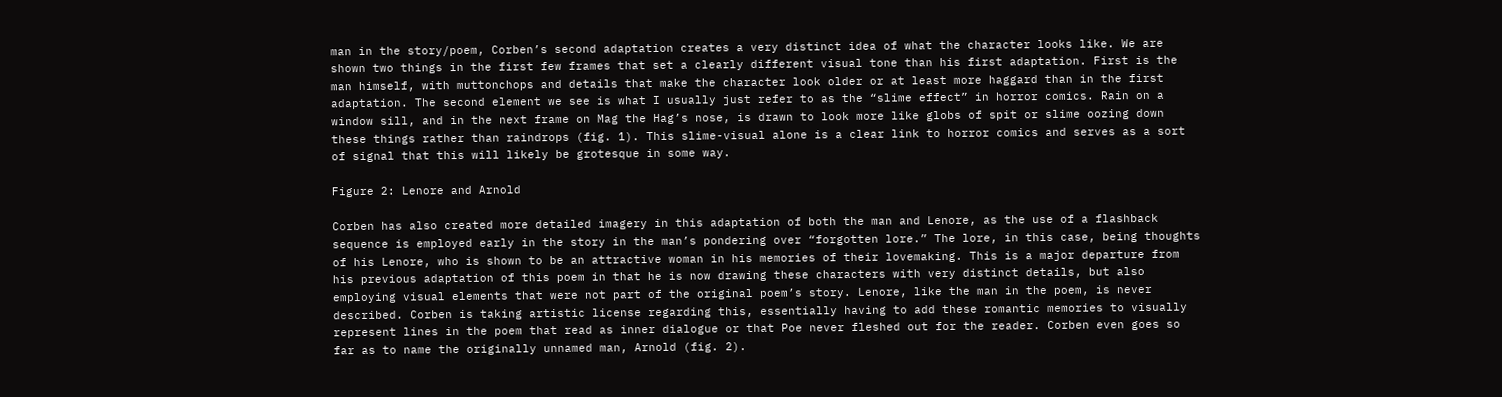man in the story/poem, Corben’s second adaptation creates a very distinct idea of what the character looks like. We are shown two things in the first few frames that set a clearly different visual tone than his first adaptation. First is the man himself, with muttonchops and details that make the character look older or at least more haggard than in the first adaptation. The second element we see is what I usually just refer to as the “slime effect” in horror comics. Rain on a window sill, and in the next frame on Mag the Hag’s nose, is drawn to look more like globs of spit or slime oozing down these things rather than raindrops (fig. 1). This slime-visual alone is a clear link to horror comics and serves as a sort of signal that this will likely be grotesque in some way.

Figure 2: Lenore and Arnold

Corben has also created more detailed imagery in this adaptation of both the man and Lenore, as the use of a flashback sequence is employed early in the story in the man’s pondering over “forgotten lore.” The lore, in this case, being thoughts of his Lenore, who is shown to be an attractive woman in his memories of their lovemaking. This is a major departure from his previous adaptation of this poem in that he is now drawing these characters with very distinct details, but also employing visual elements that were not part of the original poem’s story. Lenore, like the man in the poem, is never described. Corben is taking artistic license regarding this, essentially having to add these romantic memories to visually represent lines in the poem that read as inner dialogue or that Poe never fleshed out for the reader. Corben even goes so far as to name the originally unnamed man, Arnold (fig. 2).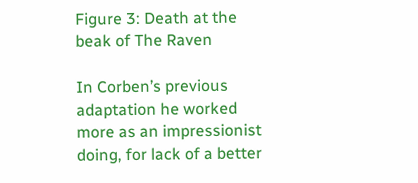Figure 3: Death at the beak of The Raven

In Corben’s previous adaptation he worked more as an impressionist doing, for lack of a better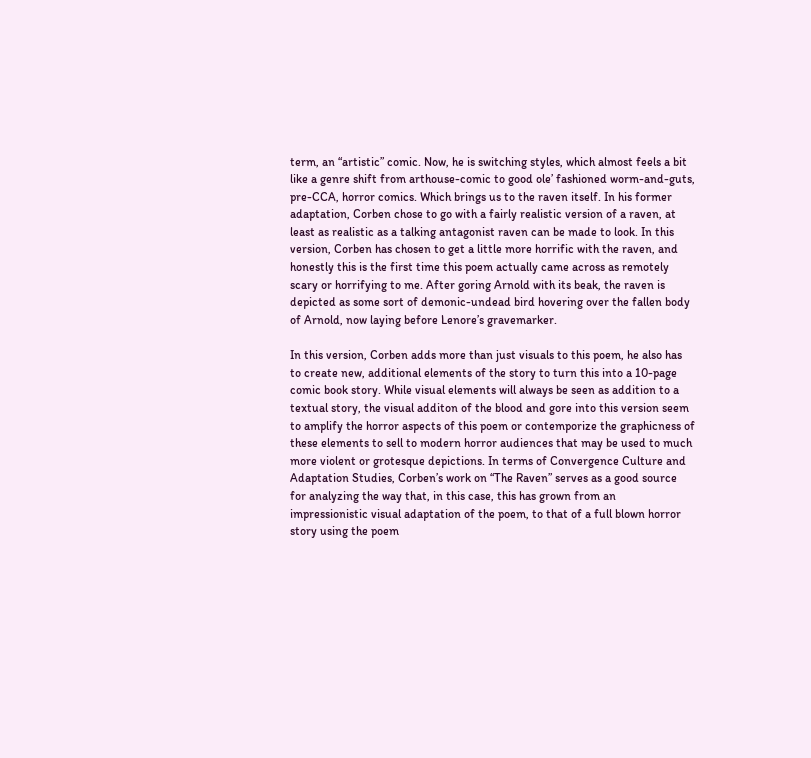term, an “artistic” comic. Now, he is switching styles, which almost feels a bit like a genre shift from arthouse-comic to good ole’ fashioned worm-and-guts, pre-CCA, horror comics. Which brings us to the raven itself. In his former adaptation, Corben chose to go with a fairly realistic version of a raven, at least as realistic as a talking antagonist raven can be made to look. In this version, Corben has chosen to get a little more horrific with the raven, and honestly this is the first time this poem actually came across as remotely scary or horrifying to me. After goring Arnold with its beak, the raven is depicted as some sort of demonic-undead bird hovering over the fallen body of Arnold, now laying before Lenore’s gravemarker.

In this version, Corben adds more than just visuals to this poem, he also has to create new, additional elements of the story to turn this into a 10-page comic book story. While visual elements will always be seen as addition to a textual story, the visual additon of the blood and gore into this version seem to amplify the horror aspects of this poem or contemporize the graphicness of these elements to sell to modern horror audiences that may be used to much more violent or grotesque depictions. In terms of Convergence Culture and Adaptation Studies, Corben’s work on “The Raven” serves as a good source for analyzing the way that, in this case, this has grown from an impressionistic visual adaptation of the poem, to that of a full blown horror story using the poem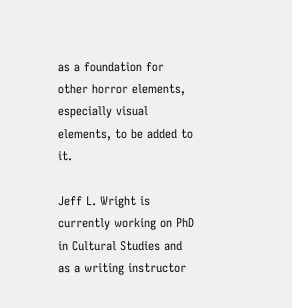as a foundation for other horror elements, especially visual elements, to be added to it.

Jeff L. Wright is currently working on PhD in Cultural Studies and as a writing instructor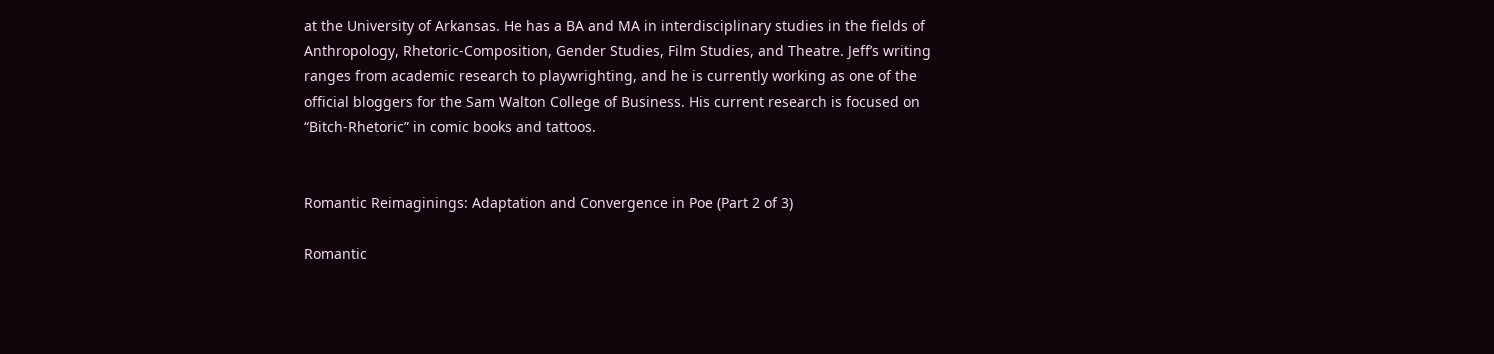at the University of Arkansas. He has a BA and MA in interdisciplinary studies in the fields of Anthropology, Rhetoric-Composition, Gender Studies, Film Studies, and Theatre. Jeff’s writing ranges from academic research to playwrighting, and he is currently working as one of the official bloggers for the Sam Walton College of Business. His current research is focused on “Bitch-Rhetoric” in comic books and tattoos.


Romantic Reimaginings: Adaptation and Convergence in Poe (Part 2 of 3)

Romantic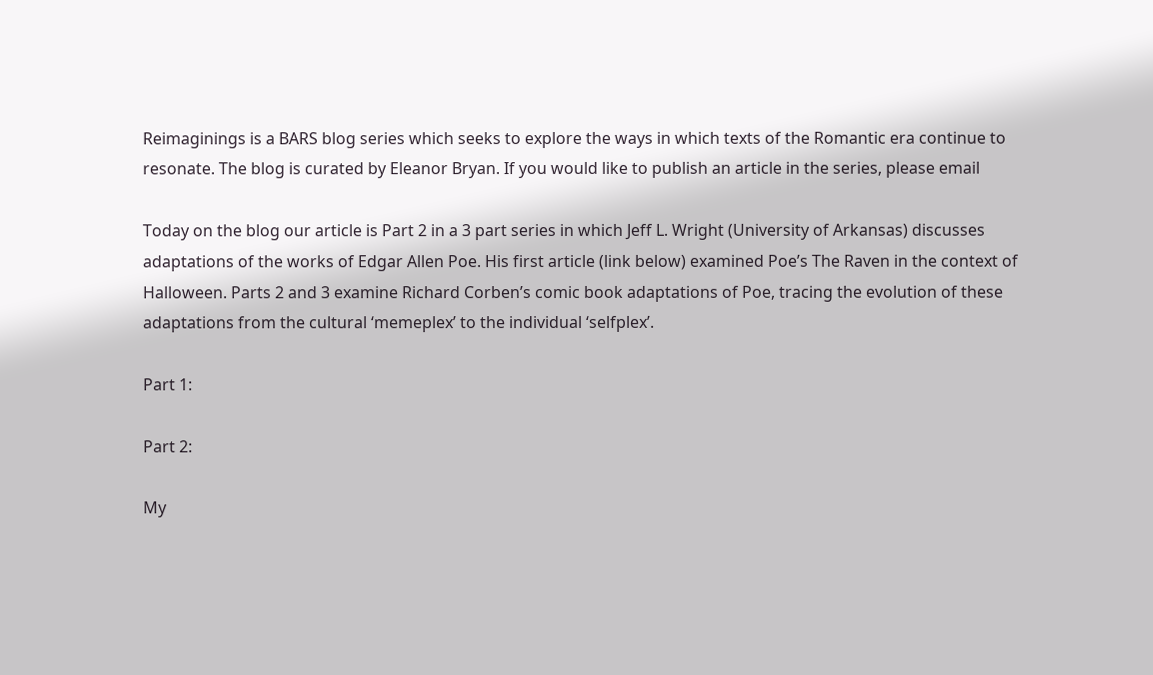Reimaginings is a BARS blog series which seeks to explore the ways in which texts of the Romantic era continue to resonate. The blog is curated by Eleanor Bryan. If you would like to publish an article in the series, please email

Today on the blog our article is Part 2 in a 3 part series in which Jeff L. Wright (University of Arkansas) discusses adaptations of the works of Edgar Allen Poe. His first article (link below) examined Poe’s The Raven in the context of Halloween. Parts 2 and 3 examine Richard Corben’s comic book adaptations of Poe, tracing the evolution of these adaptations from the cultural ‘memeplex’ to the individual ‘selfplex’.

Part 1:

Part 2:

My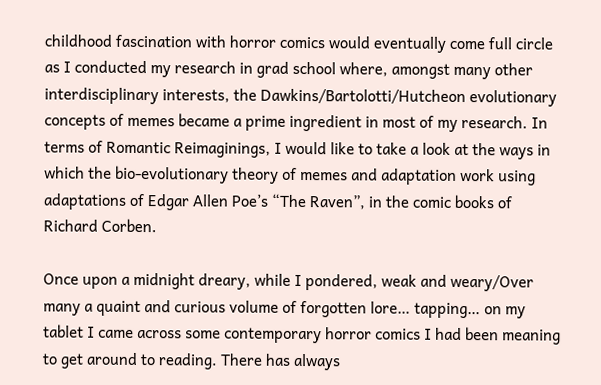childhood fascination with horror comics would eventually come full circle as I conducted my research in grad school where, amongst many other interdisciplinary interests, the Dawkins/Bartolotti/Hutcheon evolutionary concepts of memes became a prime ingredient in most of my research. In terms of Romantic Reimaginings, I would like to take a look at the ways in which the bio-evolutionary theory of memes and adaptation work using adaptations of Edgar Allen Poe’s “The Raven”, in the comic books of Richard Corben.

Once upon a midnight dreary, while I pondered, weak and weary/Over many a quaint and curious volume of forgotten lore… tapping… on my tablet I came across some contemporary horror comics I had been meaning to get around to reading. There has always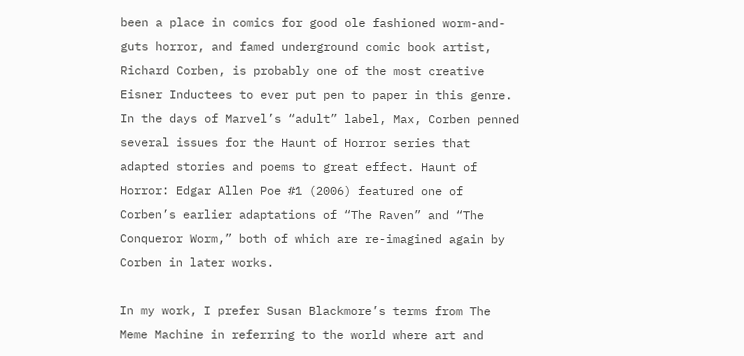been a place in comics for good ole fashioned worm-and-guts horror, and famed underground comic book artist, Richard Corben, is probably one of the most creative Eisner Inductees to ever put pen to paper in this genre. In the days of Marvel’s “adult” label, Max, Corben penned several issues for the Haunt of Horror series that adapted stories and poems to great effect. Haunt of Horror: Edgar Allen Poe #1 (2006) featured one of Corben’s earlier adaptations of “The Raven” and “The Conqueror Worm,” both of which are re-imagined again by Corben in later works.

In my work, I prefer Susan Blackmore’s terms from The Meme Machine in referring to the world where art and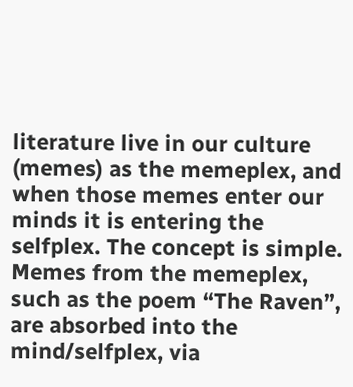literature live in our culture (memes) as the memeplex, and when those memes enter our minds it is entering the selfplex. The concept is simple. Memes from the memeplex, such as the poem “The Raven”, are absorbed into the mind/selfplex, via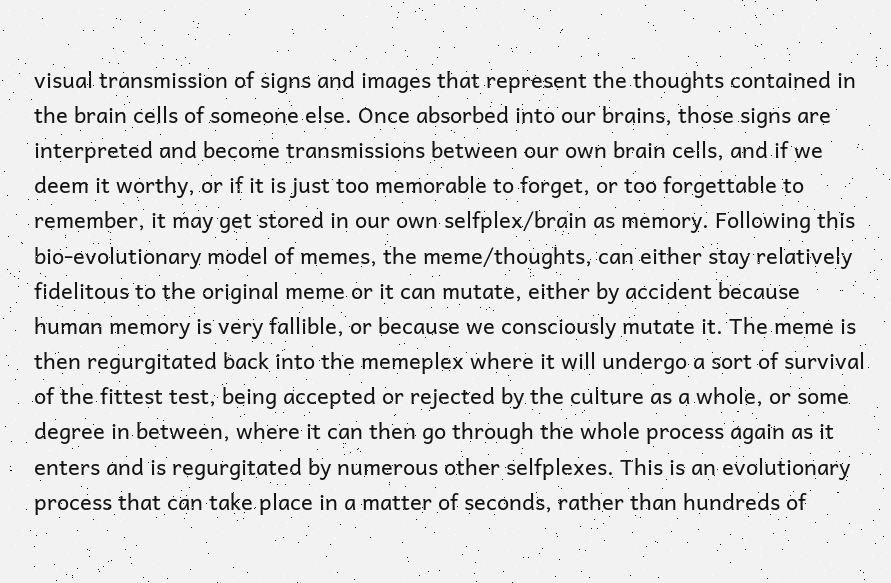visual transmission of signs and images that represent the thoughts contained in the brain cells of someone else. Once absorbed into our brains, those signs are interpreted and become transmissions between our own brain cells, and if we deem it worthy, or if it is just too memorable to forget, or too forgettable to remember, it may get stored in our own selfplex/brain as memory. Following this bio-evolutionary model of memes, the meme/thoughts, can either stay relatively fidelitous to the original meme or it can mutate, either by accident because human memory is very fallible, or because we consciously mutate it. The meme is then regurgitated back into the memeplex where it will undergo a sort of survival of the fittest test, being accepted or rejected by the culture as a whole, or some degree in between, where it can then go through the whole process again as it enters and is regurgitated by numerous other selfplexes. This is an evolutionary process that can take place in a matter of seconds, rather than hundreds of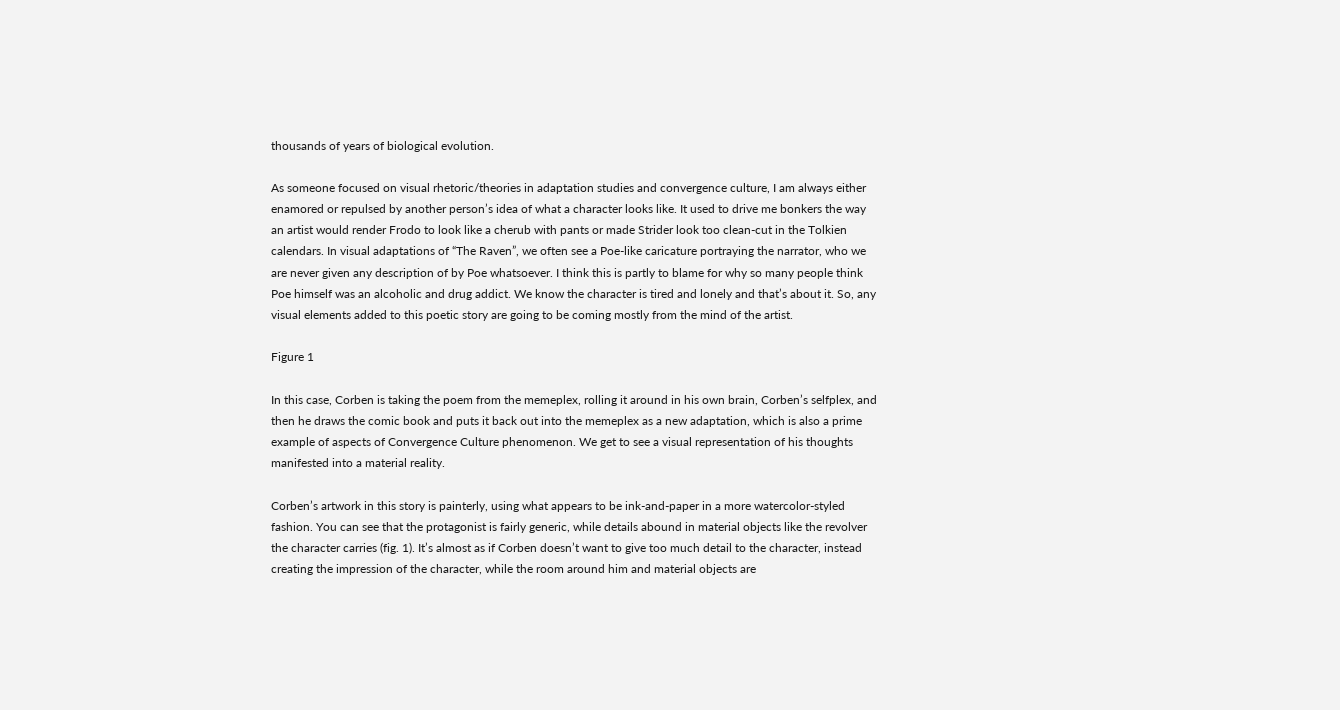thousands of years of biological evolution.

As someone focused on visual rhetoric/theories in adaptation studies and convergence culture, I am always either enamored or repulsed by another person’s idea of what a character looks like. It used to drive me bonkers the way an artist would render Frodo to look like a cherub with pants or made Strider look too clean-cut in the Tolkien calendars. In visual adaptations of “The Raven”, we often see a Poe-like caricature portraying the narrator, who we are never given any description of by Poe whatsoever. I think this is partly to blame for why so many people think Poe himself was an alcoholic and drug addict. We know the character is tired and lonely and that’s about it. So, any visual elements added to this poetic story are going to be coming mostly from the mind of the artist.

Figure 1

In this case, Corben is taking the poem from the memeplex, rolling it around in his own brain, Corben’s selfplex, and then he draws the comic book and puts it back out into the memeplex as a new adaptation, which is also a prime example of aspects of Convergence Culture phenomenon. We get to see a visual representation of his thoughts manifested into a material reality.

Corben’s artwork in this story is painterly, using what appears to be ink-and-paper in a more watercolor-styled fashion. You can see that the protagonist is fairly generic, while details abound in material objects like the revolver the character carries (fig. 1). It’s almost as if Corben doesn’t want to give too much detail to the character, instead creating the impression of the character, while the room around him and material objects are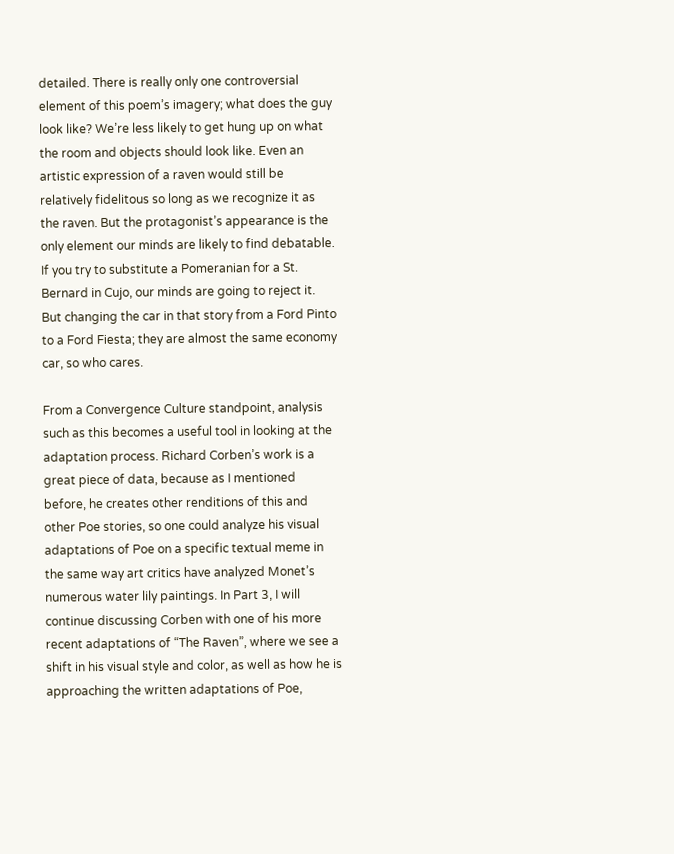detailed. There is really only one controversial element of this poem’s imagery; what does the guy look like? We’re less likely to get hung up on what the room and objects should look like. Even an artistic expression of a raven would still be relatively fidelitous so long as we recognize it as the raven. But the protagonist’s appearance is the only element our minds are likely to find debatable. If you try to substitute a Pomeranian for a St. Bernard in Cujo, our minds are going to reject it. But changing the car in that story from a Ford Pinto to a Ford Fiesta; they are almost the same economy car, so who cares.

From a Convergence Culture standpoint, analysis such as this becomes a useful tool in looking at the adaptation process. Richard Corben’s work is a great piece of data, because as I mentioned before, he creates other renditions of this and other Poe stories, so one could analyze his visual adaptations of Poe on a specific textual meme in the same way art critics have analyzed Monet’s numerous water lily paintings. In Part 3, I will continue discussing Corben with one of his more recent adaptations of “The Raven”, where we see a shift in his visual style and color, as well as how he is approaching the written adaptations of Poe,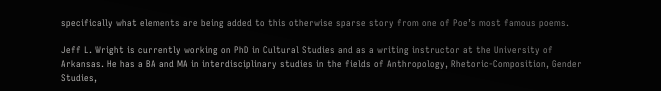specifically what elements are being added to this otherwise sparse story from one of Poe’s most famous poems.

Jeff L. Wright is currently working on PhD in Cultural Studies and as a writing instructor at the University of Arkansas. He has a BA and MA in interdisciplinary studies in the fields of Anthropology, Rhetoric-Composition, Gender Studies,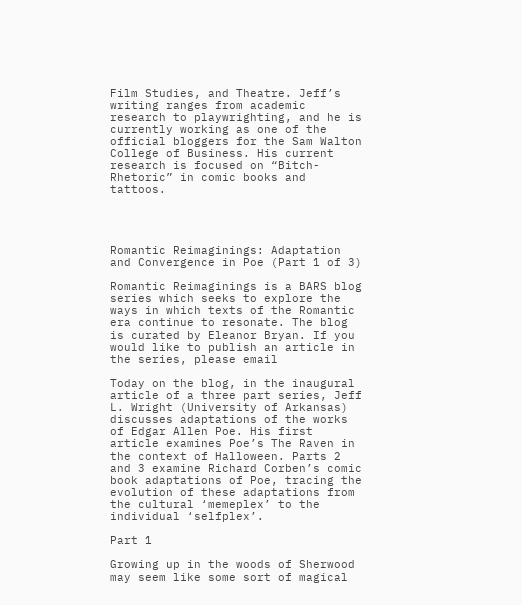Film Studies, and Theatre. Jeff’s writing ranges from academic research to playwrighting, and he is currently working as one of the official bloggers for the Sam Walton College of Business. His current research is focused on “Bitch-Rhetoric” in comic books and tattoos.




Romantic Reimaginings: Adaptation and Convergence in Poe (Part 1 of 3)

Romantic Reimaginings is a BARS blog series which seeks to explore the ways in which texts of the Romantic era continue to resonate. The blog is curated by Eleanor Bryan. If you would like to publish an article in the series, please email

Today on the blog, in the inaugural article of a three part series, Jeff L. Wright (University of Arkansas) discusses adaptations of the works of Edgar Allen Poe. His first article examines Poe’s The Raven in the context of Halloween. Parts 2 and 3 examine Richard Corben’s comic book adaptations of Poe, tracing the evolution of these adaptations from the cultural ‘memeplex’ to the individual ‘selfplex’.

Part 1

Growing up in the woods of Sherwood may seem like some sort of magical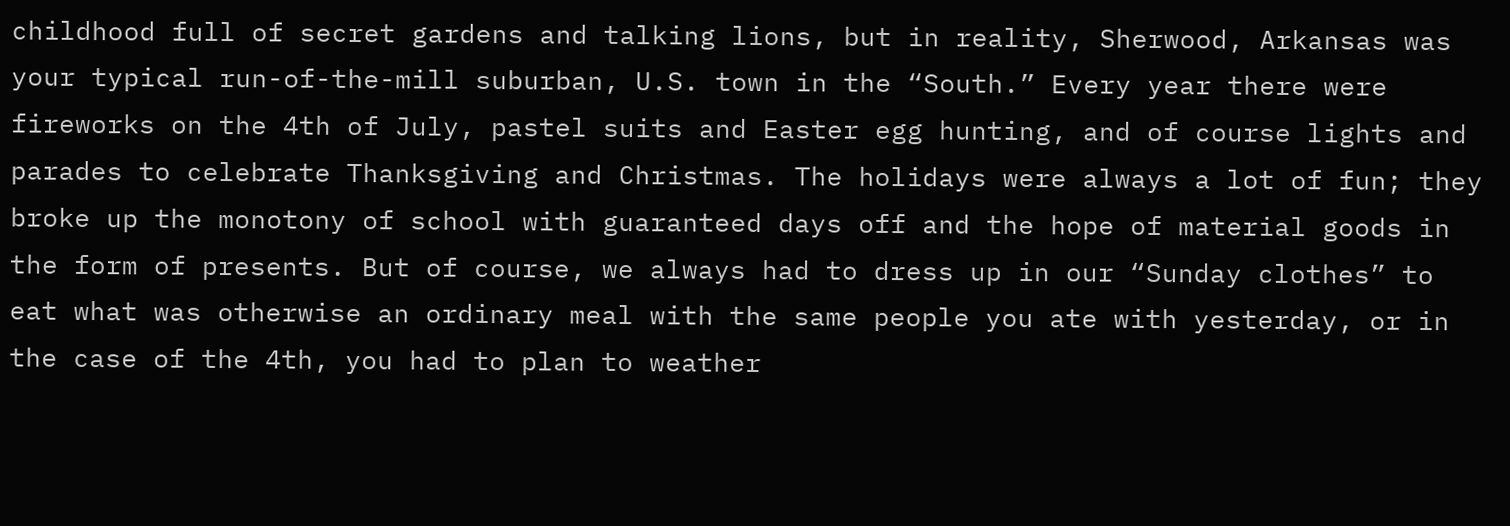childhood full of secret gardens and talking lions, but in reality, Sherwood, Arkansas was your typical run-of-the-mill suburban, U.S. town in the “South.” Every year there were fireworks on the 4th of July, pastel suits and Easter egg hunting, and of course lights and parades to celebrate Thanksgiving and Christmas. The holidays were always a lot of fun; they broke up the monotony of school with guaranteed days off and the hope of material goods in the form of presents. But of course, we always had to dress up in our “Sunday clothes” to eat what was otherwise an ordinary meal with the same people you ate with yesterday, or in the case of the 4th, you had to plan to weather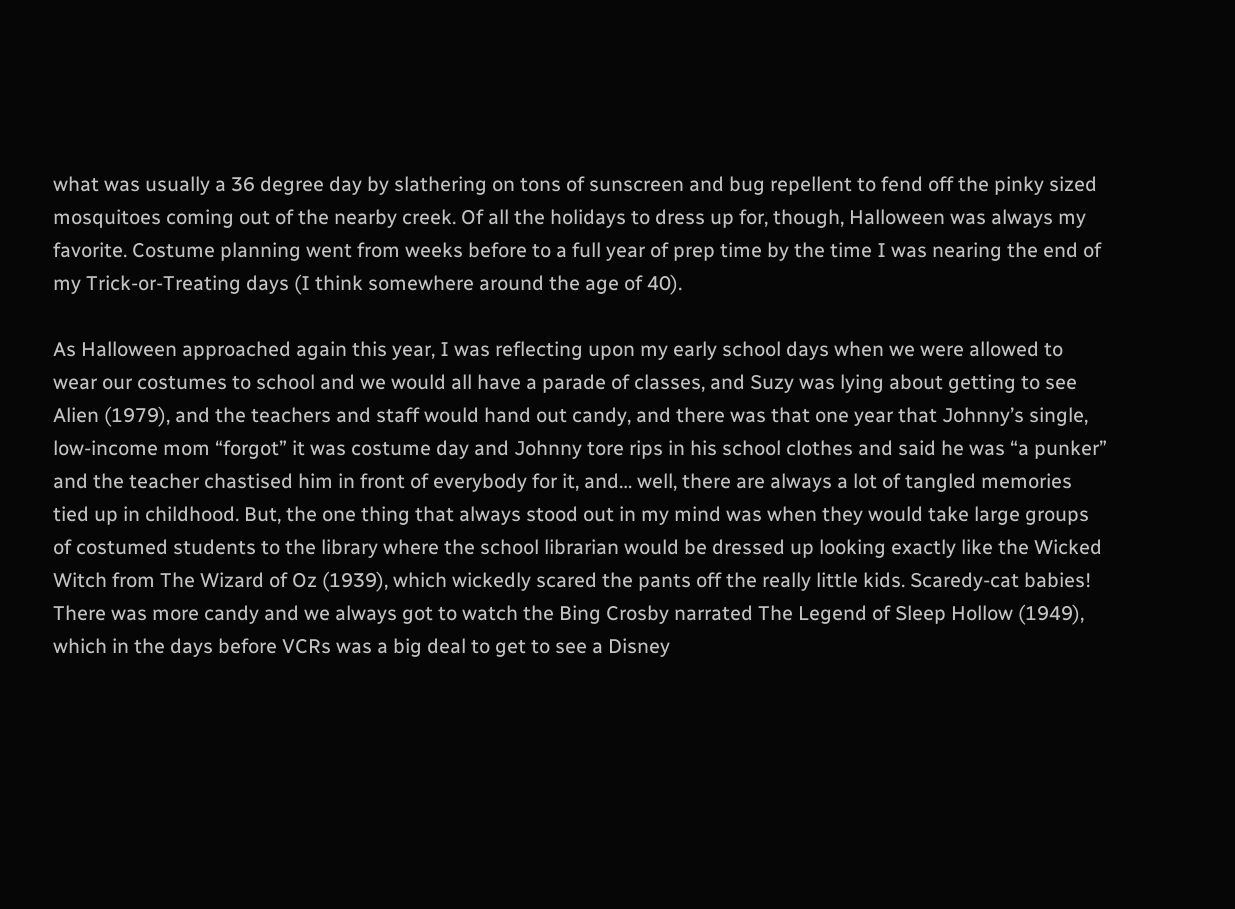what was usually a 36 degree day by slathering on tons of sunscreen and bug repellent to fend off the pinky sized mosquitoes coming out of the nearby creek. Of all the holidays to dress up for, though, Halloween was always my favorite. Costume planning went from weeks before to a full year of prep time by the time I was nearing the end of my Trick-or-Treating days (I think somewhere around the age of 40).

As Halloween approached again this year, I was reflecting upon my early school days when we were allowed to wear our costumes to school and we would all have a parade of classes, and Suzy was lying about getting to see Alien (1979), and the teachers and staff would hand out candy, and there was that one year that Johnny’s single, low-income mom “forgot” it was costume day and Johnny tore rips in his school clothes and said he was “a punker” and the teacher chastised him in front of everybody for it, and… well, there are always a lot of tangled memories tied up in childhood. But, the one thing that always stood out in my mind was when they would take large groups of costumed students to the library where the school librarian would be dressed up looking exactly like the Wicked Witch from The Wizard of Oz (1939), which wickedly scared the pants off the really little kids. Scaredy-cat babies! There was more candy and we always got to watch the Bing Crosby narrated The Legend of Sleep Hollow (1949), which in the days before VCRs was a big deal to get to see a Disney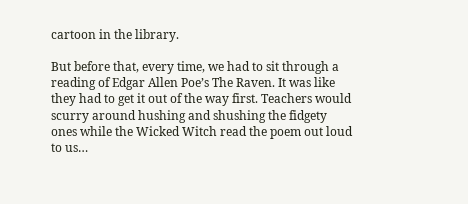cartoon in the library.

But before that, every time, we had to sit through a reading of Edgar Allen Poe’s The Raven. It was like they had to get it out of the way first. Teachers would scurry around hushing and shushing the fidgety ones while the Wicked Witch read the poem out loud to us…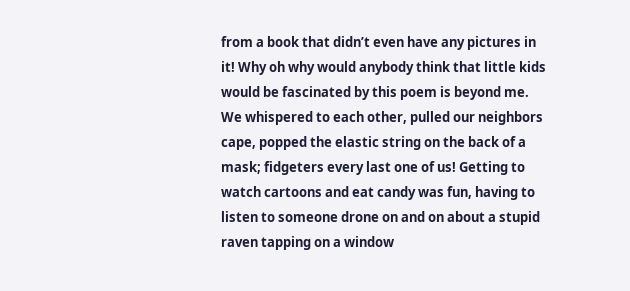from a book that didn’t even have any pictures in it! Why oh why would anybody think that little kids would be fascinated by this poem is beyond me. We whispered to each other, pulled our neighbors cape, popped the elastic string on the back of a mask; fidgeters every last one of us! Getting to watch cartoons and eat candy was fun, having to listen to someone drone on and on about a stupid raven tapping on a window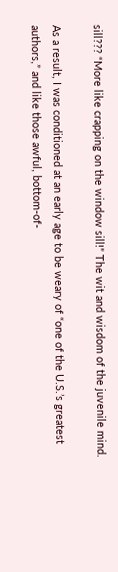sill??? “More like crapping on the window sill!” The wit and wisdom of the juvenile mind.

As a result, I was conditioned at an early age to be weary of “one of the U.S.’s greatest authors,” and like those awful, bottom-of-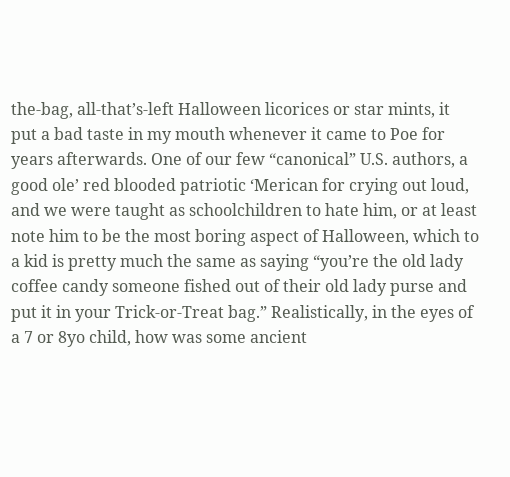the-bag, all-that’s-left Halloween licorices or star mints, it put a bad taste in my mouth whenever it came to Poe for years afterwards. One of our few “canonical” U.S. authors, a good ole’ red blooded patriotic ‘Merican for crying out loud, and we were taught as schoolchildren to hate him, or at least note him to be the most boring aspect of Halloween, which to a kid is pretty much the same as saying “you’re the old lady coffee candy someone fished out of their old lady purse and put it in your Trick-or-Treat bag.” Realistically, in the eyes of a 7 or 8yo child, how was some ancient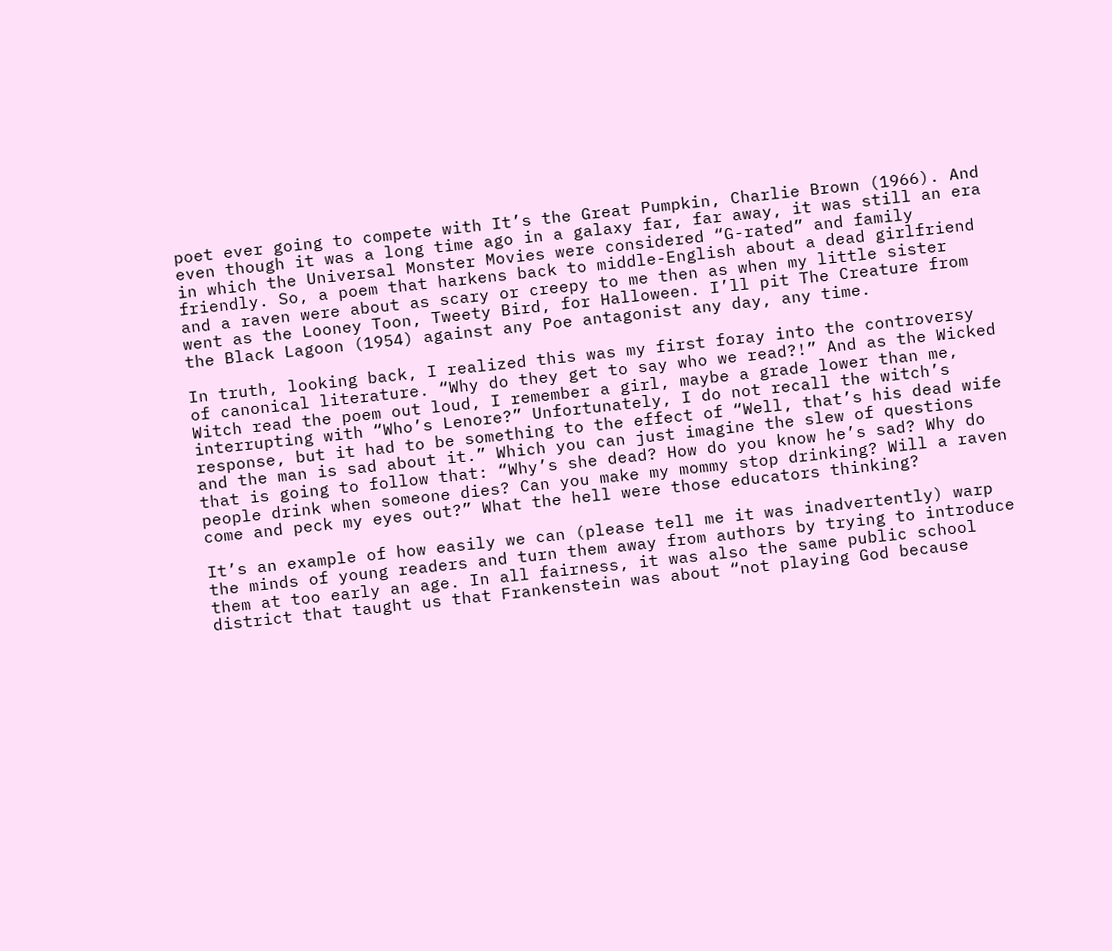poet ever going to compete with It’s the Great Pumpkin, Charlie Brown (1966). And even though it was a long time ago in a galaxy far, far away, it was still an era in which the Universal Monster Movies were considered “G-rated” and family friendly. So, a poem that harkens back to middle-English about a dead girlfriend and a raven were about as scary or creepy to me then as when my little sister went as the Looney Toon, Tweety Bird, for Halloween. I’ll pit The Creature from the Black Lagoon (1954) against any Poe antagonist any day, any time.

In truth, looking back, I realized this was my first foray into the controversy of canonical literature. “Why do they get to say who we read?!” And as the Wicked Witch read the poem out loud, I remember a girl, maybe a grade lower than me, interrupting with “Who’s Lenore?” Unfortunately, I do not recall the witch’s response, but it had to be something to the effect of “Well, that’s his dead wife and the man is sad about it.” Which you can just imagine the slew of questions that is going to follow that: “Why’s she dead? How do you know he’s sad? Why do people drink when someone dies? Can you make my mommy stop drinking? Will a raven come and peck my eyes out?” What the hell were those educators thinking?

It’s an example of how easily we can (please tell me it was inadvertently) warp the minds of young readers and turn them away from authors by trying to introduce them at too early an age. In all fairness, it was also the same public school district that taught us that Frankenstein was about “not playing God because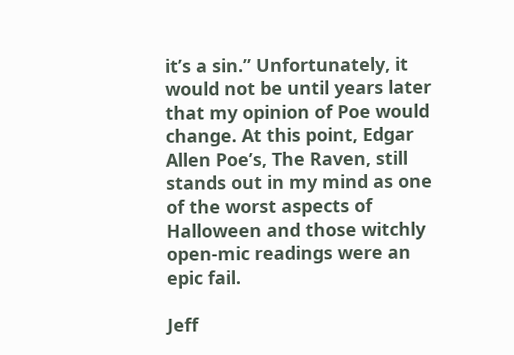it’s a sin.” Unfortunately, it would not be until years later that my opinion of Poe would change. At this point, Edgar Allen Poe’s, The Raven, still stands out in my mind as one of the worst aspects of Halloween and those witchly open-mic readings were an epic fail.

Jeff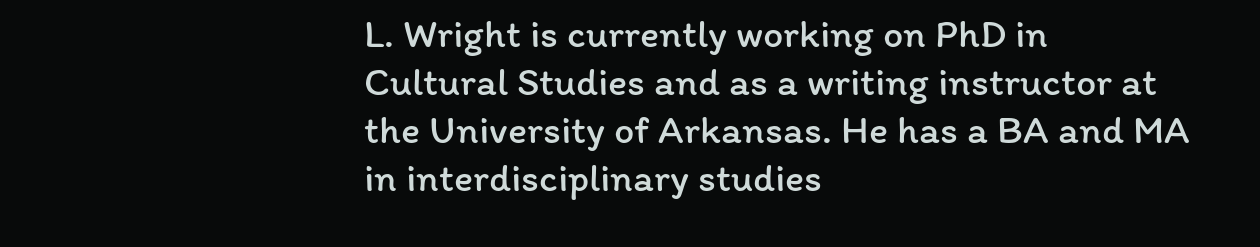L. Wright is currently working on PhD in Cultural Studies and as a writing instructor at the University of Arkansas. He has a BA and MA in interdisciplinary studies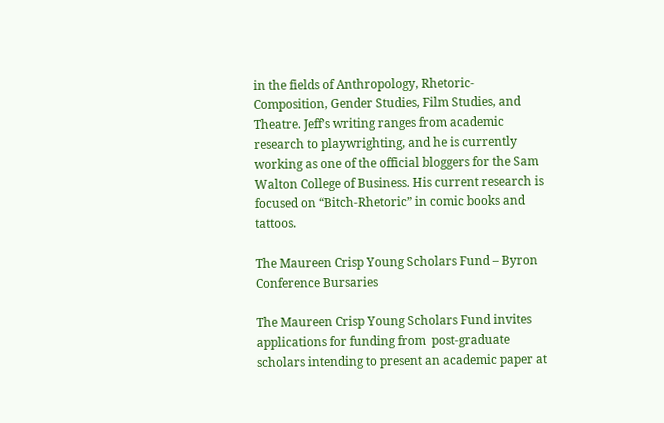in the fields of Anthropology, Rhetoric-Composition, Gender Studies, Film Studies, and Theatre. Jeff’s writing ranges from academic research to playwrighting, and he is currently working as one of the official bloggers for the Sam Walton College of Business. His current research is focused on “Bitch-Rhetoric” in comic books and tattoos.

The Maureen Crisp Young Scholars Fund – Byron Conference Bursaries

The Maureen Crisp Young Scholars Fund invites applications for funding from  post-graduate scholars intending to present an academic paper at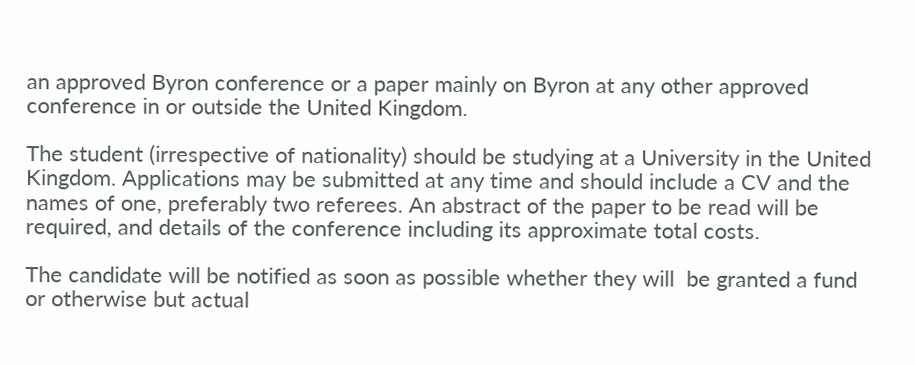an approved Byron conference or a paper mainly on Byron at any other approved conference in or outside the United Kingdom.

The student (irrespective of nationality) should be studying at a University in the United Kingdom. Applications may be submitted at any time and should include a CV and the names of one, preferably two referees. An abstract of the paper to be read will be required, and details of the conference including its approximate total costs.

The candidate will be notified as soon as possible whether they will  be granted a fund or otherwise but actual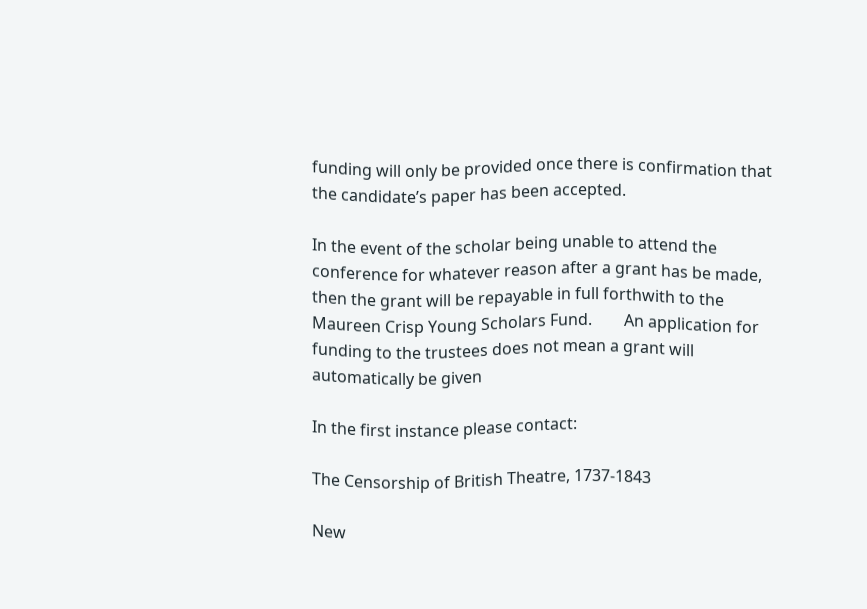funding will only be provided once there is confirmation that the candidate’s paper has been accepted.

In the event of the scholar being unable to attend the conference for whatever reason after a grant has be made, then the grant will be repayable in full forthwith to the Maureen Crisp Young Scholars Fund.        An application for funding to the trustees does not mean a grant will automatically be given

In the first instance please contact:

The Censorship of British Theatre, 1737-1843

New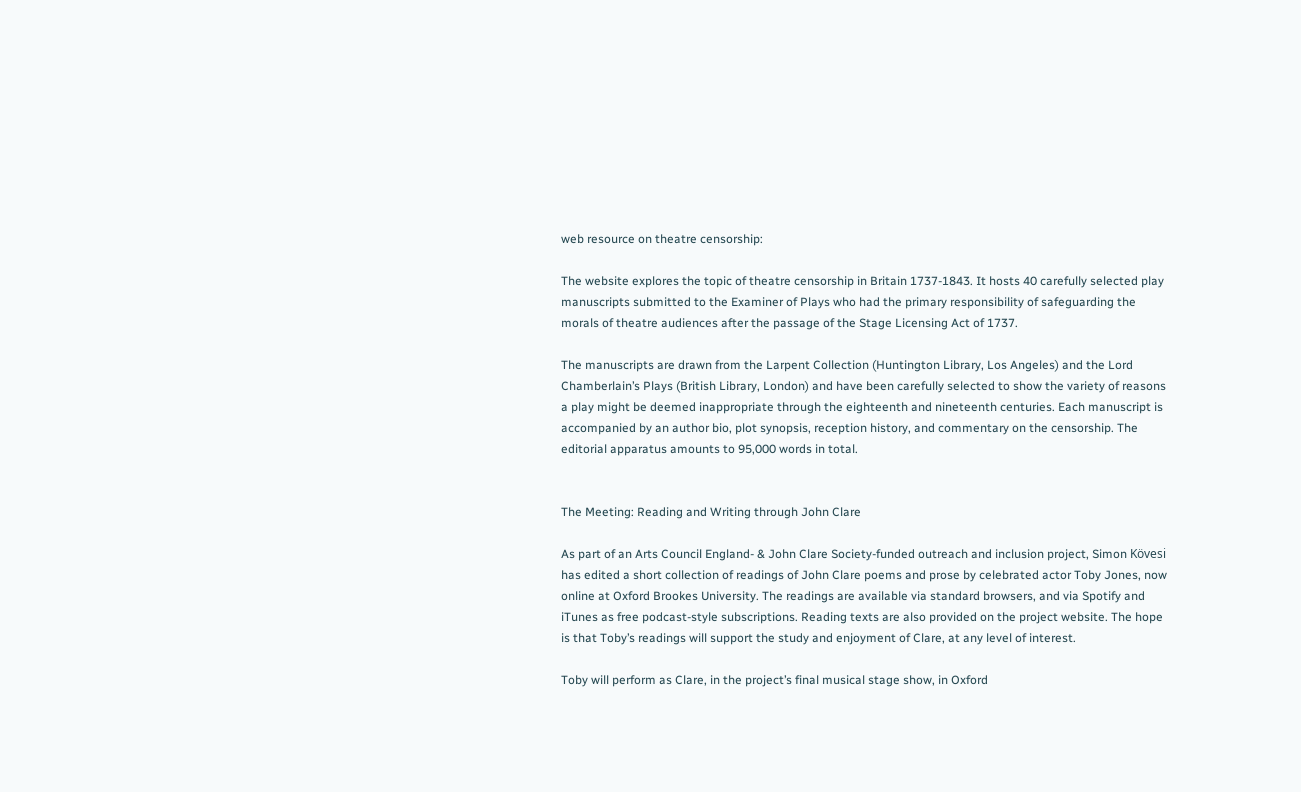web resource on theatre censorship:

The website explores the topic of theatre censorship in Britain 1737-1843. It hosts 40 carefully selected play manuscripts submitted to the Examiner of Plays who had the primary responsibility of safeguarding the morals of theatre audiences after the passage of the Stage Licensing Act of 1737.

The manuscripts are drawn from the Larpent Collection (Huntington Library, Los Angeles) and the Lord Chamberlain’s Plays (British Library, London) and have been carefully selected to show the variety of reasons a play might be deemed inappropriate through the eighteenth and nineteenth centuries. Each manuscript is accompanied by an author bio, plot synopsis, reception history, and commentary on the censorship. The editorial apparatus amounts to 95,000 words in total.


The Meeting: Reading and Writing through John Clare

As part of an Arts Council England- & John Clare Society-funded outreach and inclusion project, Simon Kövesi has edited a short collection of readings of John Clare poems and prose by celebrated actor Toby Jones, now online at Oxford Brookes University. The readings are available via standard browsers, and via Spotify and iTunes as free podcast-style subscriptions. Reading texts are also provided on the project website. The hope is that Toby’s readings will support the study and enjoyment of Clare, at any level of interest.

Toby will perform as Clare, in the project’s final musical stage show, in Oxford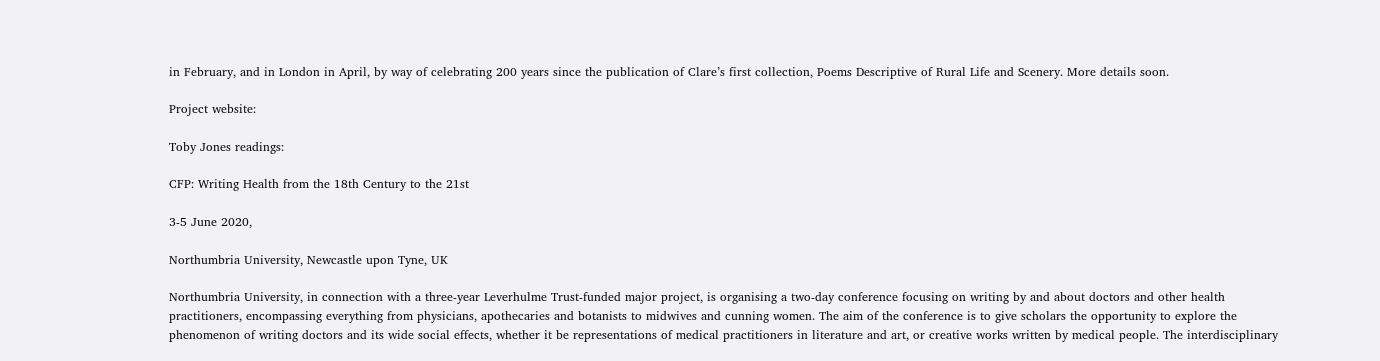in February, and in London in April, by way of celebrating 200 years since the publication of Clare’s first collection, Poems Descriptive of Rural Life and Scenery. More details soon.

Project website:

Toby Jones readings:

CFP: Writing Health from the 18th Century to the 21st

3-5 June 2020,

Northumbria University, Newcastle upon Tyne, UK

Northumbria University, in connection with a three-year Leverhulme Trust-funded major project, is organising a two-day conference focusing on writing by and about doctors and other health practitioners, encompassing everything from physicians, apothecaries and botanists to midwives and cunning women. The aim of the conference is to give scholars the opportunity to explore the phenomenon of writing doctors and its wide social effects, whether it be representations of medical practitioners in literature and art, or creative works written by medical people. The interdisciplinary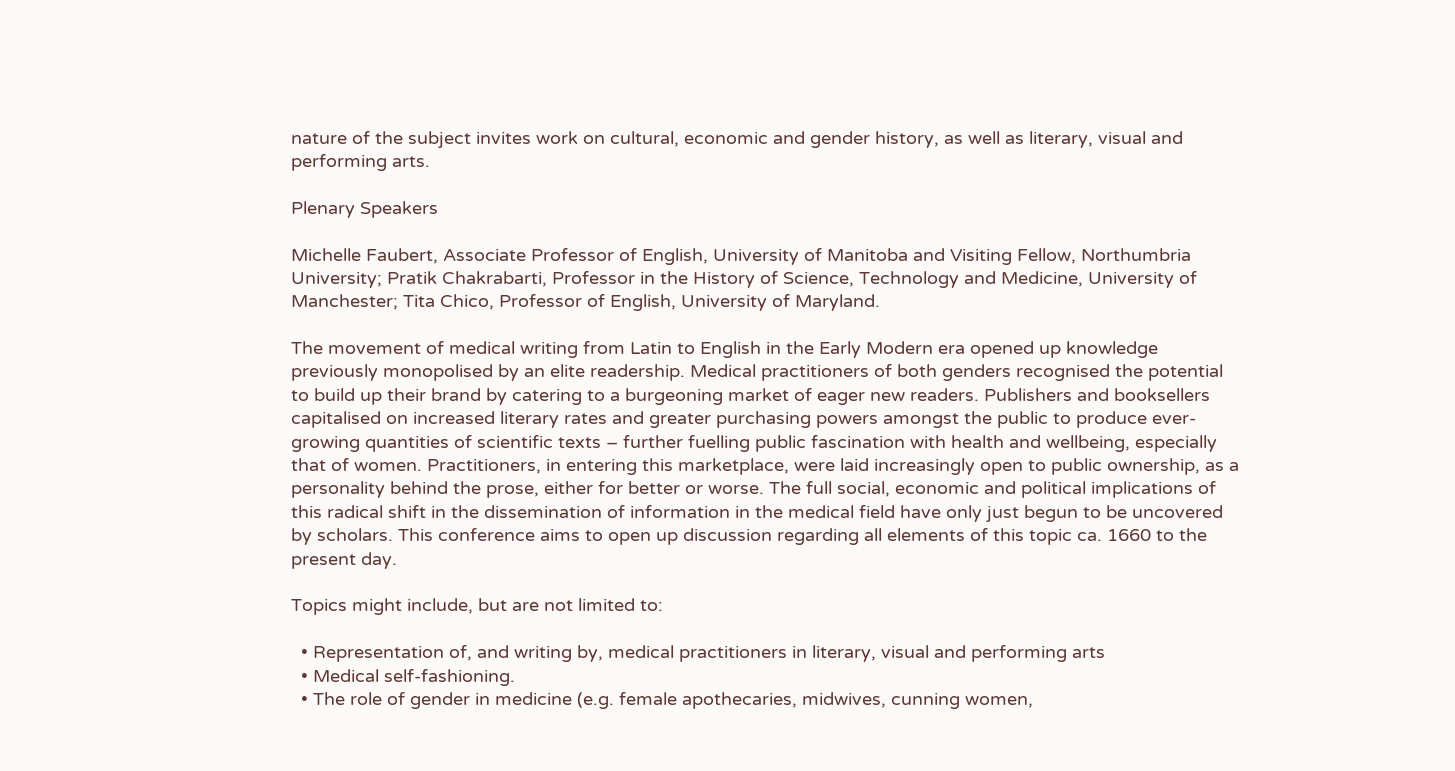nature of the subject invites work on cultural, economic and gender history, as well as literary, visual and performing arts.

Plenary Speakers

Michelle Faubert, Associate Professor of English, University of Manitoba and Visiting Fellow, Northumbria University; Pratik Chakrabarti, Professor in the History of Science, Technology and Medicine, University of Manchester; Tita Chico, Professor of English, University of Maryland.

The movement of medical writing from Latin to English in the Early Modern era opened up knowledge previously monopolised by an elite readership. Medical practitioners of both genders recognised the potential to build up their brand by catering to a burgeoning market of eager new readers. Publishers and booksellers capitalised on increased literary rates and greater purchasing powers amongst the public to produce ever-growing quantities of scientific texts – further fuelling public fascination with health and wellbeing, especially that of women. Practitioners, in entering this marketplace, were laid increasingly open to public ownership, as a personality behind the prose, either for better or worse. The full social, economic and political implications of this radical shift in the dissemination of information in the medical field have only just begun to be uncovered by scholars. This conference aims to open up discussion regarding all elements of this topic ca. 1660 to the present day.

Topics might include, but are not limited to:

  • Representation of, and writing by, medical practitioners in literary, visual and performing arts
  • Medical self-fashioning.
  • The role of gender in medicine (e.g. female apothecaries, midwives, cunning women,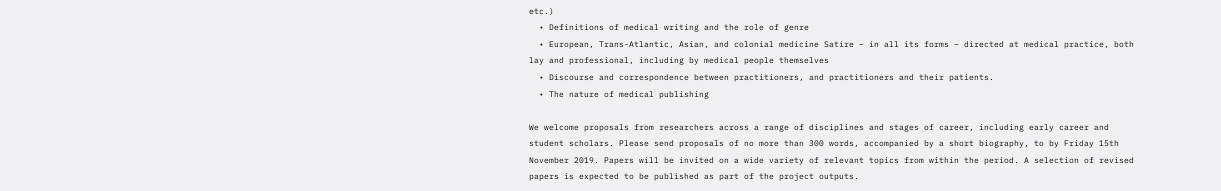etc.)
  • Definitions of medical writing and the role of genre
  • European, Trans-Atlantic, Asian, and colonial medicine Satire – in all its forms – directed at medical practice, both lay and professional, including by medical people themselves
  • Discourse and correspondence between practitioners, and practitioners and their patients.
  • The nature of medical publishing

We welcome proposals from researchers across a range of disciplines and stages of career, including early career and student scholars. Please send proposals of no more than 300 words, accompanied by a short biography, to by Friday 15th November 2019. Papers will be invited on a wide variety of relevant topics from within the period. A selection of revised papers is expected to be published as part of the project outputs.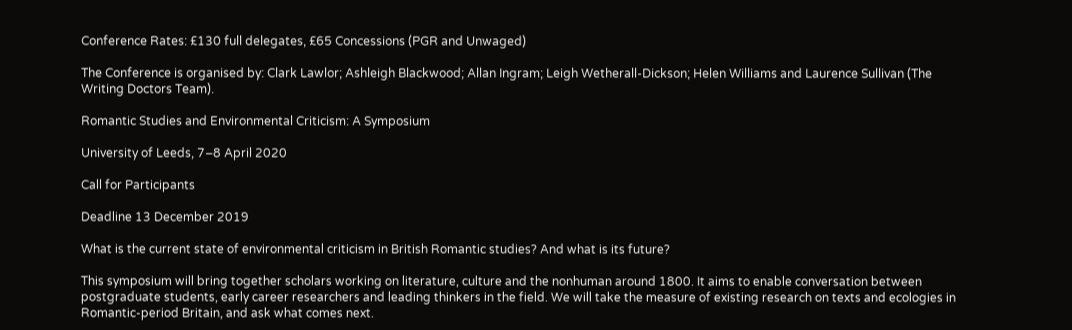Conference Rates: £130 full delegates, £65 Concessions (PGR and Unwaged)

The Conference is organised by: Clark Lawlor; Ashleigh Blackwood; Allan Ingram; Leigh Wetherall-Dickson; Helen Williams and Laurence Sullivan (The Writing Doctors Team).

Romantic Studies and Environmental Criticism: A Symposium

University of Leeds, 7–8 April 2020

Call for Participants

Deadline 13 December 2019

What is the current state of environmental criticism in British Romantic studies? And what is its future?

This symposium will bring together scholars working on literature, culture and the nonhuman around 1800. It aims to enable conversation between postgraduate students, early career researchers and leading thinkers in the field. We will take the measure of existing research on texts and ecologies in Romantic-period Britain, and ask what comes next.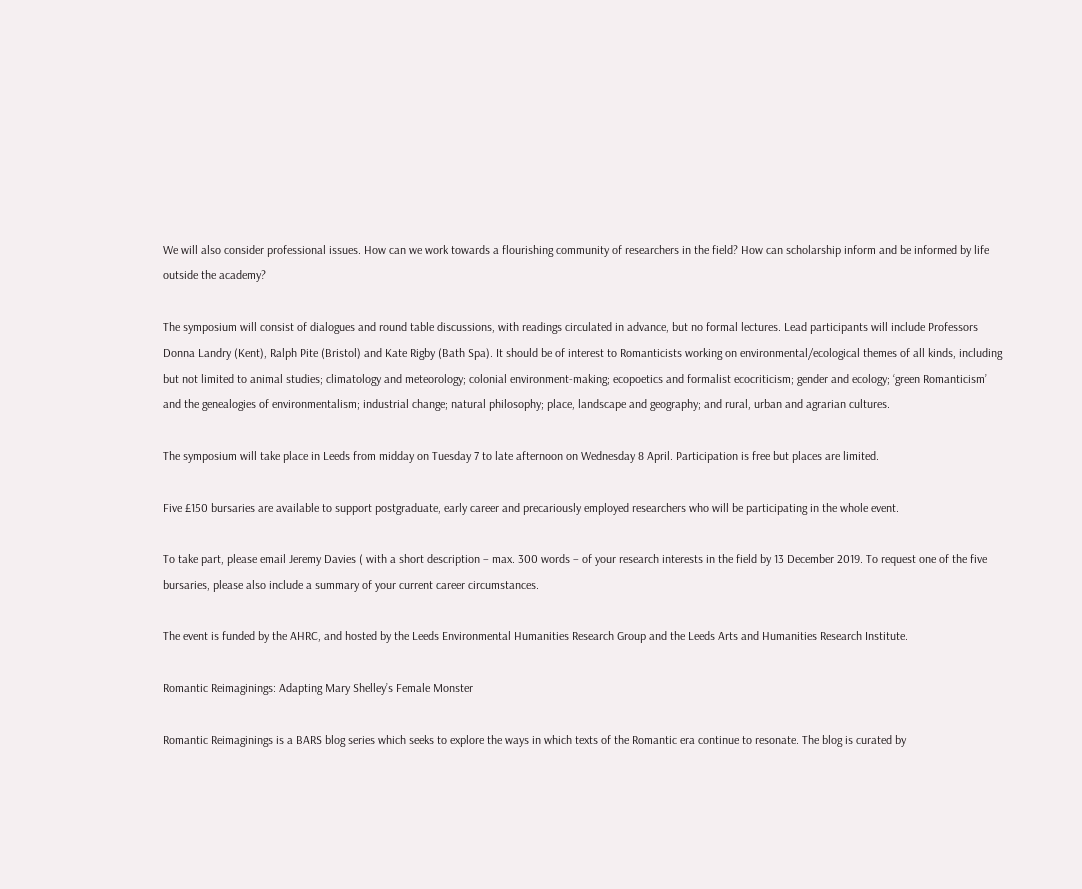We will also consider professional issues. How can we work towards a flourishing community of researchers in the field? How can scholarship inform and be informed by life outside the academy?

The symposium will consist of dialogues and round table discussions, with readings circulated in advance, but no formal lectures. Lead participants will include Professors Donna Landry (Kent), Ralph Pite (Bristol) and Kate Rigby (Bath Spa). It should be of interest to Romanticists working on environmental/ecological themes of all kinds, including but not limited to animal studies; climatology and meteorology; colonial environment-making; ecopoetics and formalist ecocriticism; gender and ecology; ‘green Romanticism’ and the genealogies of environmentalism; industrial change; natural philosophy; place, landscape and geography; and rural, urban and agrarian cultures.

The symposium will take place in Leeds from midday on Tuesday 7 to late afternoon on Wednesday 8 April. Participation is free but places are limited.

Five £150 bursaries are available to support postgraduate, early career and precariously employed researchers who will be participating in the whole event.

To take part, please email Jeremy Davies ( with a short description – max. 300 words – of your research interests in the field by 13 December 2019. To request one of the five bursaries, please also include a summary of your current career circumstances.

The event is funded by the AHRC, and hosted by the Leeds Environmental Humanities Research Group and the Leeds Arts and Humanities Research Institute.

Romantic Reimaginings: Adapting Mary Shelley’s Female Monster

Romantic Reimaginings is a BARS blog series which seeks to explore the ways in which texts of the Romantic era continue to resonate. The blog is curated by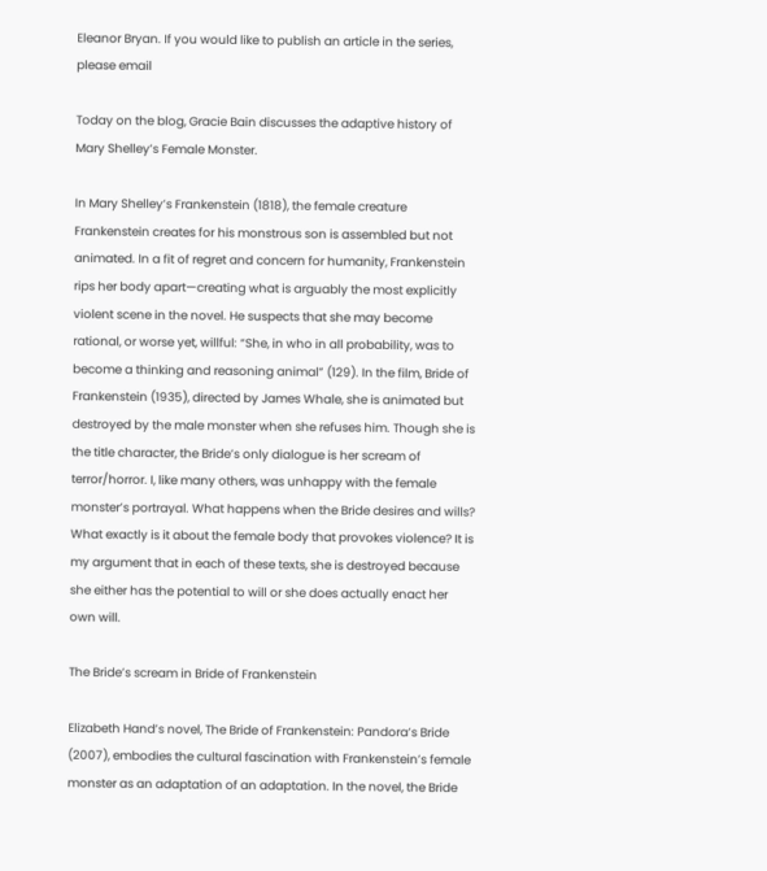Eleanor Bryan. If you would like to publish an article in the series, please email

Today on the blog, Gracie Bain discusses the adaptive history of Mary Shelley’s Female Monster.

In Mary Shelley’s Frankenstein (1818), the female creature Frankenstein creates for his monstrous son is assembled but not animated. In a fit of regret and concern for humanity, Frankenstein rips her body apart—creating what is arguably the most explicitly violent scene in the novel. He suspects that she may become rational, or worse yet, willful: “She, in who in all probability, was to become a thinking and reasoning animal” (129). In the film, Bride of Frankenstein (1935), directed by James Whale, she is animated but destroyed by the male monster when she refuses him. Though she is the title character, the Bride’s only dialogue is her scream of terror/horror. I, like many others, was unhappy with the female monster’s portrayal. What happens when the Bride desires and wills? What exactly is it about the female body that provokes violence? It is my argument that in each of these texts, she is destroyed because she either has the potential to will or she does actually enact her own will.

The Bride’s scream in Bride of Frankenstein

Elizabeth Hand’s novel, The Bride of Frankenstein: Pandora’s Bride (2007), embodies the cultural fascination with Frankenstein’s female monster as an adaptation of an adaptation. In the novel, the Bride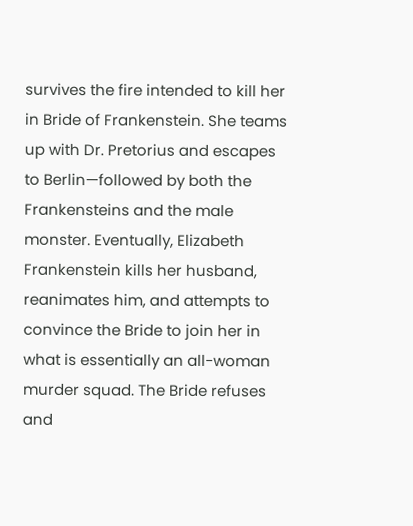survives the fire intended to kill her in Bride of Frankenstein. She teams up with Dr. Pretorius and escapes to Berlin—followed by both the Frankensteins and the male monster. Eventually, Elizabeth Frankenstein kills her husband, reanimates him, and attempts to convince the Bride to join her in what is essentially an all-woman murder squad. The Bride refuses and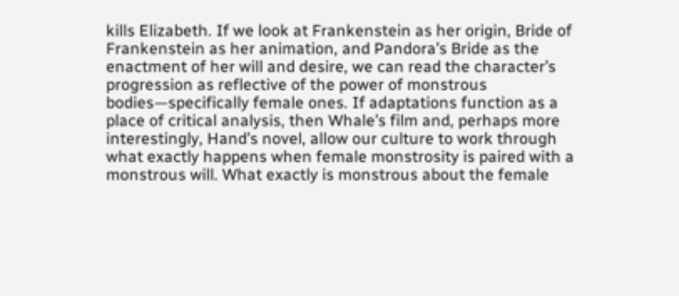kills Elizabeth. If we look at Frankenstein as her origin, Bride of Frankenstein as her animation, and Pandora’s Bride as the enactment of her will and desire, we can read the character’s progression as reflective of the power of monstrous bodies—specifically female ones. If adaptations function as a place of critical analysis, then Whale’s film and, perhaps more interestingly, Hand’s novel, allow our culture to work through what exactly happens when female monstrosity is paired with a monstrous will. What exactly is monstrous about the female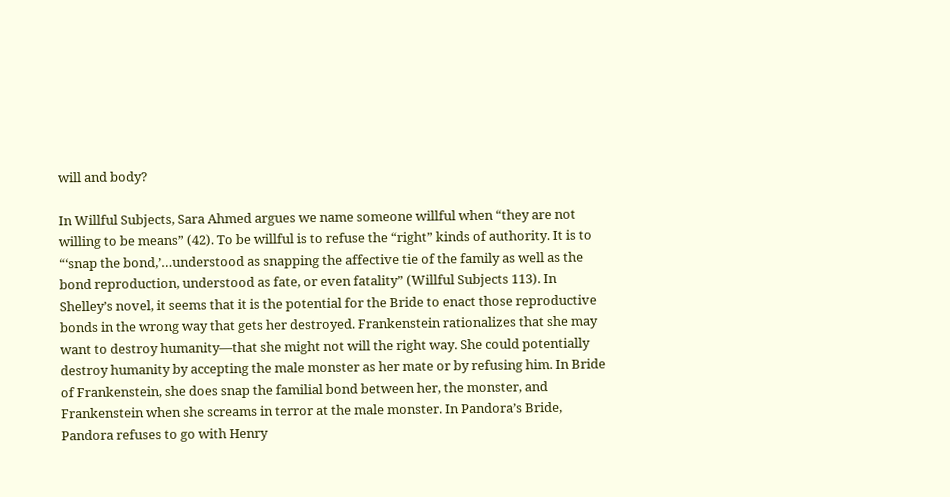will and body?

In Willful Subjects, Sara Ahmed argues we name someone willful when “they are not willing to be means” (42). To be willful is to refuse the “right” kinds of authority. It is to “‘snap the bond,’…understood as snapping the affective tie of the family as well as the bond reproduction, understood as fate, or even fatality” (Willful Subjects 113). In Shelley’s novel, it seems that it is the potential for the Bride to enact those reproductive bonds in the wrong way that gets her destroyed. Frankenstein rationalizes that she may want to destroy humanity—that she might not will the right way. She could potentially destroy humanity by accepting the male monster as her mate or by refusing him. In Bride of Frankenstein, she does snap the familial bond between her, the monster, and Frankenstein when she screams in terror at the male monster. In Pandora’s Bride, Pandora refuses to go with Henry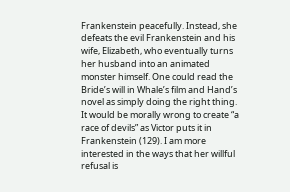Frankenstein peacefully. Instead, she defeats the evil Frankenstein and his wife, Elizabeth, who eventually turns her husband into an animated monster himself. One could read the Bride’s will in Whale’s film and Hand’s novel as simply doing the right thing. It would be morally wrong to create “a race of devils” as Victor puts it in Frankenstein (129). I am more interested in the ways that her willful refusal is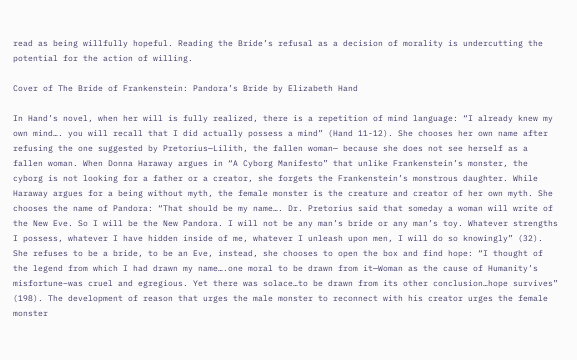read as being willfully hopeful. Reading the Bride’s refusal as a decision of morality is undercutting the potential for the action of willing.

Cover of The Bride of Frankenstein: Pandora’s Bride by Elizabeth Hand

In Hand’s novel, when her will is fully realized, there is a repetition of mind language: “I already knew my own mind…. you will recall that I did actually possess a mind” (Hand 11-12). She chooses her own name after refusing the one suggested by Pretorius—Lilith, the fallen woman— because she does not see herself as a fallen woman. When Donna Haraway argues in “A Cyborg Manifesto” that unlike Frankenstein’s monster, the cyborg is not looking for a father or a creator, she forgets the Frankenstein’s monstrous daughter. While Haraway argues for a being without myth, the female monster is the creature and creator of her own myth. She chooses the name of Pandora: “That should be my name…. Dr. Pretorius said that someday a woman will write of the New Eve. So I will be the New Pandora. I will not be any man’s bride or any man’s toy. Whatever strengths I possess, whatever I have hidden inside of me, whatever I unleash upon men, I will do so knowingly” (32). She refuses to be a bride, to be an Eve, instead, she chooses to open the box and find hope: “I thought of the legend from which I had drawn my name….one moral to be drawn from it—Woman as the cause of Humanity’s misfortune–was cruel and egregious. Yet there was solace…to be drawn from its other conclusion…hope survives” (198). The development of reason that urges the male monster to reconnect with his creator urges the female monster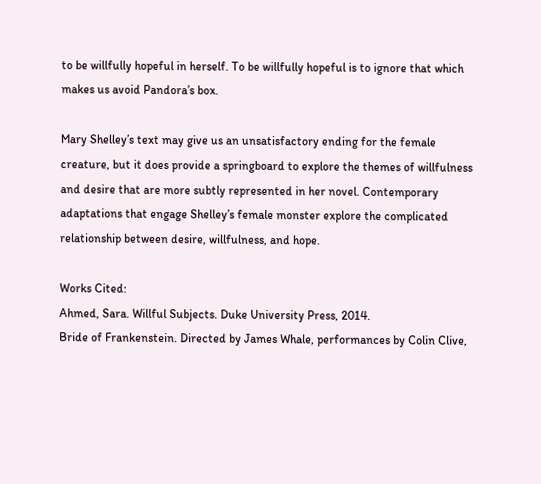to be willfully hopeful in herself. To be willfully hopeful is to ignore that which makes us avoid Pandora’s box.

Mary Shelley’s text may give us an unsatisfactory ending for the female creature, but it does provide a springboard to explore the themes of willfulness and desire that are more subtly represented in her novel. Contemporary adaptations that engage Shelley’s female monster explore the complicated relationship between desire, willfulness, and hope.

Works Cited:
Ahmed, Sara. Willful Subjects. Duke University Press, 2014.
Bride of Frankenstein. Directed by James Whale, performances by Colin Clive,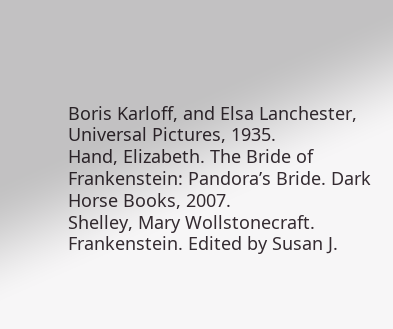Boris Karloff, and Elsa Lanchester, Universal Pictures, 1935.
Hand, Elizabeth. The Bride of Frankenstein: Pandora’s Bride. Dark Horse Books, 2007.
Shelley, Mary Wollstonecraft. Frankenstein. Edited by Susan J.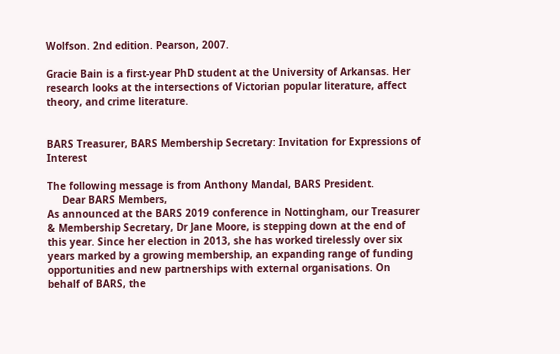Wolfson. 2nd edition. Pearson, 2007.

Gracie Bain is a first-year PhD student at the University of Arkansas. Her research looks at the intersections of Victorian popular literature, affect theory, and crime literature.


BARS Treasurer, BARS Membership Secretary: Invitation for Expressions of Interest

The following message is from Anthony Mandal, BARS President.
     Dear BARS Members,
As announced at the BARS 2019 conference in Nottingham, our Treasurer & Membership Secretary, Dr Jane Moore, is stepping down at the end of this year. Since her election in 2013, she has worked tirelessly over six years marked by a growing membership, an expanding range of funding opportunities and new partnerships with external organisations. On behalf of BARS, the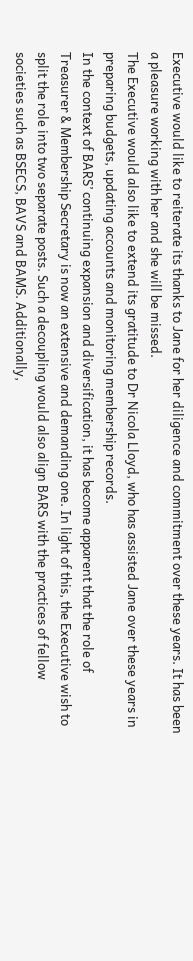Executive would like to reiterate its thanks to Jane for her diligence and commitment over these years. It has been a pleasure working with her and she will be missed.
The Executive would also like to extend its gratitude to Dr Nicola Lloyd, who has assisted Jane over these years in preparing budgets, updating accounts and monitoring membership records.
In the context of BARS’ continuing expansion and diversification, it has become apparent that the role of Treasurer & Membership Secretary is now an extensive and demanding one. In light of this, the Executive wish to split the role into two separate posts. Such a decoupling would also align BARS with the practices of fellow societies such as BSECS, BAVS and BAMS. Additionally,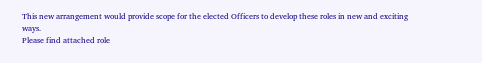This new arrangement would provide scope for the elected Officers to develop these roles in new and exciting ways.
Please find attached role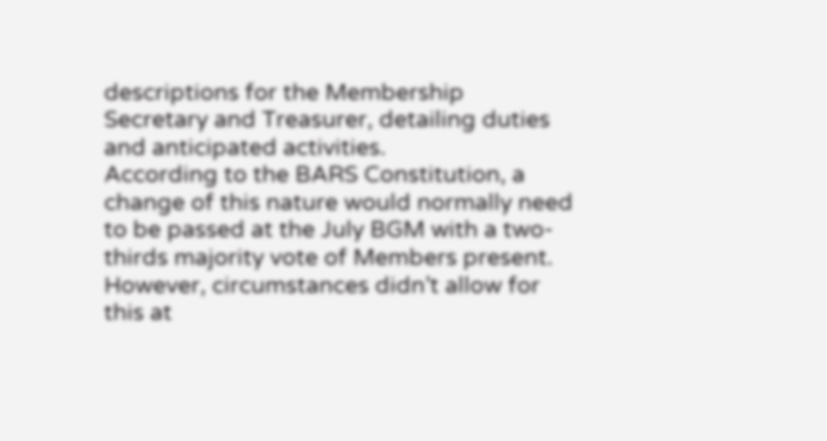descriptions for the Membership Secretary and Treasurer, detailing duties and anticipated activities.
According to the BARS Constitution, a change of this nature would normally need to be passed at the July BGM with a two-thirds majority vote of Members present. However, circumstances didn’t allow for this at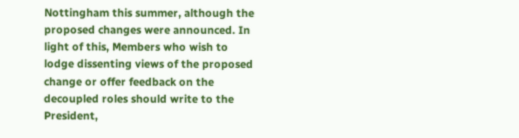Nottingham this summer, although the proposed changes were announced. In light of this, Members who wish to lodge dissenting views of the proposed change or offer feedback on the decoupled roles should write to the President,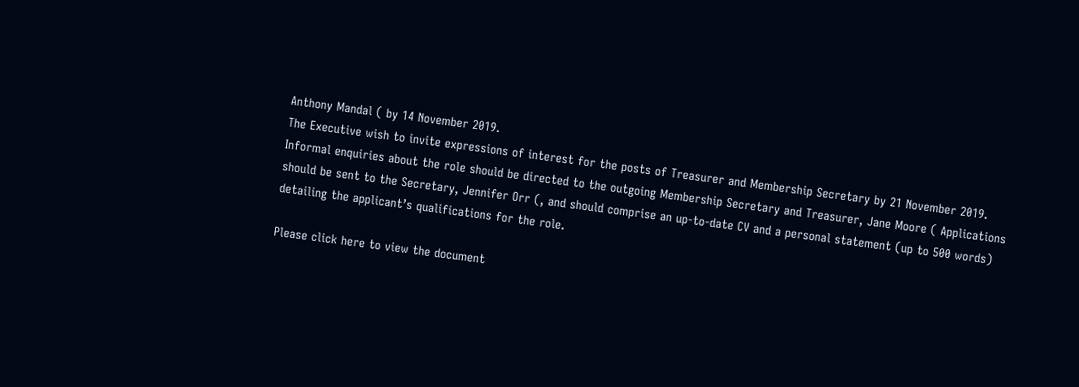Anthony Mandal ( by 14 November 2019.
The Executive wish to invite expressions of interest for the posts of Treasurer and Membership Secretary by 21 November 2019. Informal enquiries about the role should be directed to the outgoing Membership Secretary and Treasurer, Jane Moore ( Applications should be sent to the Secretary, Jennifer Orr (, and should comprise an up-to-date CV and a personal statement (up to 500 words) detailing the applicant’s qualifications for the role.

Please click here to view the document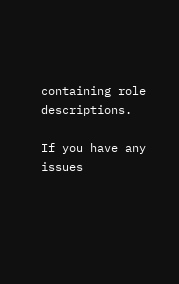containing role descriptions.

If you have any issues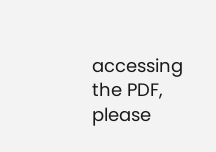accessing the PDF, please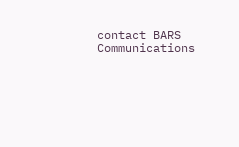contact BARS Communications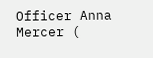Officer Anna Mercer (